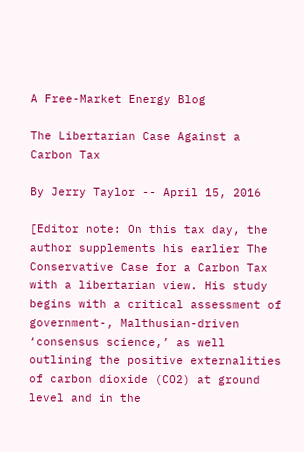A Free-Market Energy Blog

The Libertarian Case Against a Carbon Tax

By Jerry Taylor -- April 15, 2016

[Editor note: On this tax day, the author supplements his earlier The Conservative Case for a Carbon Tax with a libertarian view. His study begins with a critical assessment of government-, Malthusian-driven ‘consensus science,’ as well outlining the positive externalities of carbon dioxide (CO2) at ground level and in the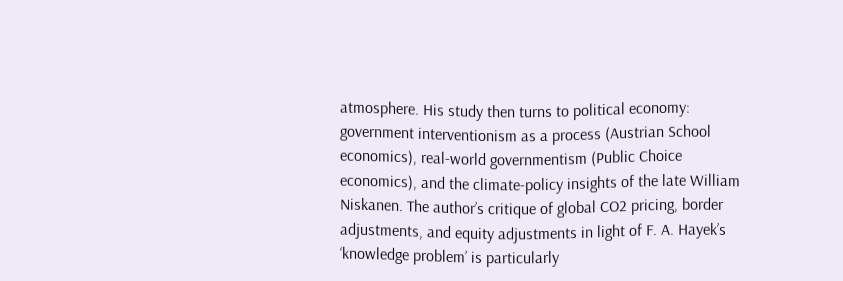atmosphere. His study then turns to political economy: government interventionism as a process (Austrian School economics), real-world governmentism (Public Choice economics), and the climate-policy insights of the late William Niskanen. The author’s critique of global CO2 pricing, border adjustments, and equity adjustments in light of F. A. Hayek’s ‘knowledge problem’ is particularly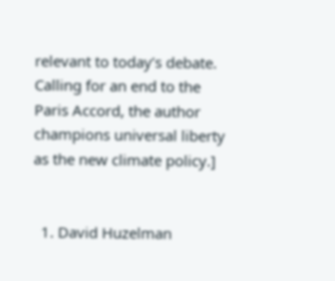relevant to today’s debate. Calling for an end to the Paris Accord, the author champions universal liberty as the new climate policy.]


  1. David Huzelman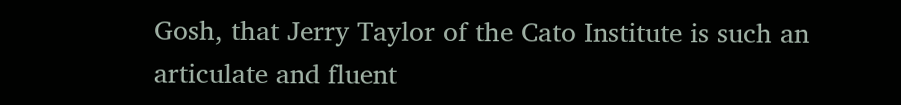Gosh, that Jerry Taylor of the Cato Institute is such an articulate and fluent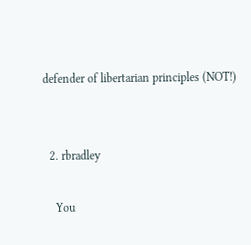defender of libertarian principles (NOT!)


  2. rbradley

    You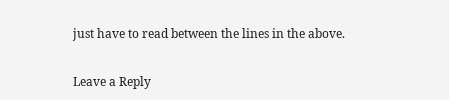just have to read between the lines in the above.


Leave a Reply